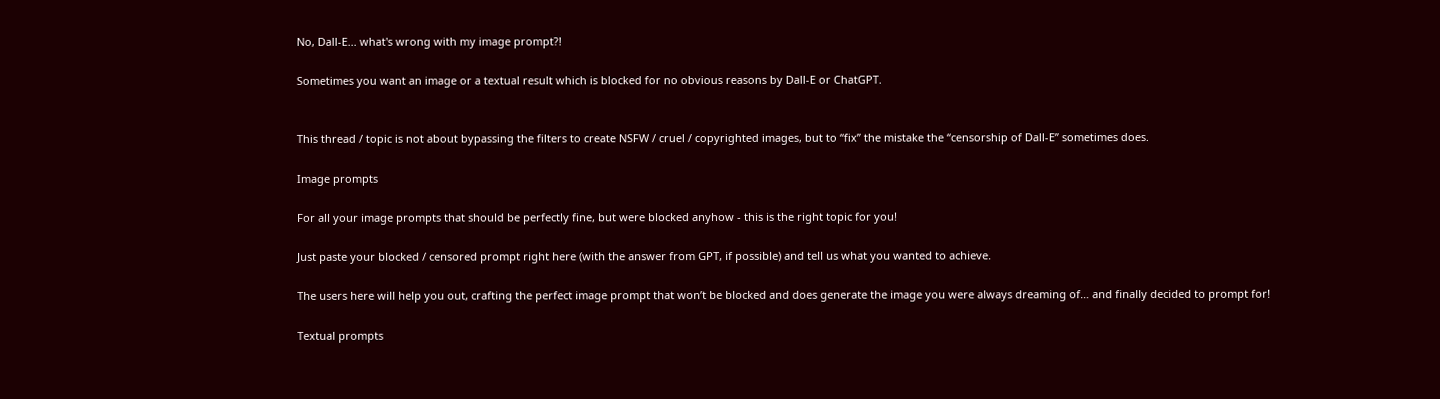No, Dall-E... what's wrong with my image prompt?!

Sometimes you want an image or a textual result which is blocked for no obvious reasons by Dall-E or ChatGPT.


This thread / topic is not about bypassing the filters to create NSFW / cruel / copyrighted images, but to “fix” the mistake the “censorship of Dall-E” sometimes does.

Image prompts

For all your image prompts that should be perfectly fine, but were blocked anyhow - this is the right topic for you!

Just paste your blocked / censored prompt right here (with the answer from GPT, if possible) and tell us what you wanted to achieve.

The users here will help you out, crafting the perfect image prompt that won’t be blocked and does generate the image you were always dreaming of… and finally decided to prompt for!

Textual prompts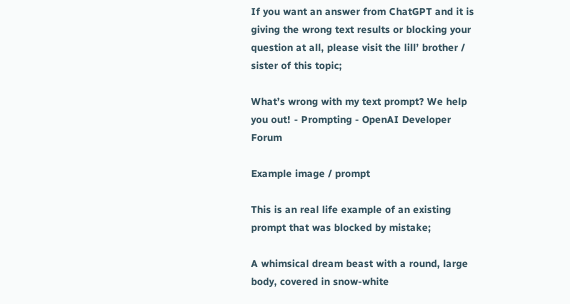If you want an answer from ChatGPT and it is giving the wrong text results or blocking your question at all, please visit the lill’ brother / sister of this topic;

What’s wrong with my text prompt? We help you out! - Prompting - OpenAI Developer Forum

Example image / prompt

This is an real life example of an existing prompt that was blocked by mistake;

A whimsical dream beast with a round, large body, covered in snow-white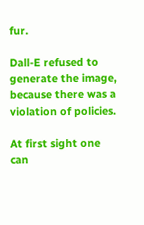fur.

Dall-E refused to generate the image, because there was a violation of policies.

At first sight one can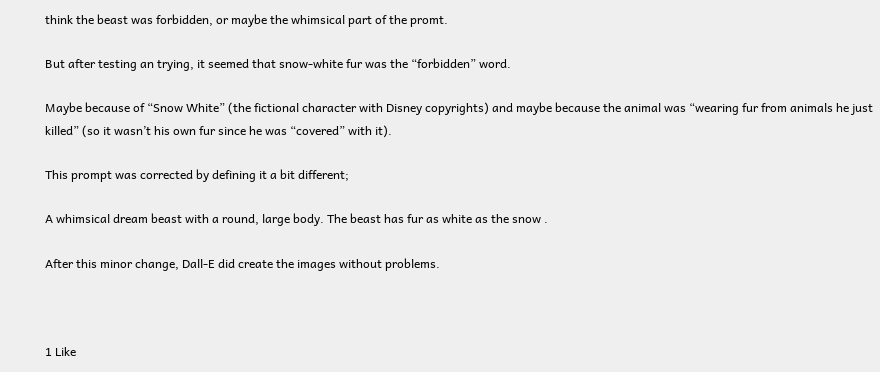think the beast was forbidden, or maybe the whimsical part of the promt.

But after testing an trying, it seemed that snow-white fur was the “forbidden” word.

Maybe because of “Snow White” (the fictional character with Disney copyrights) and maybe because the animal was “wearing fur from animals he just killed” (so it wasn’t his own fur since he was “covered” with it).

This prompt was corrected by defining it a bit different;

A whimsical dream beast with a round, large body. The beast has fur as white as the snow .

After this minor change, Dall-E did create the images without problems.



1 Like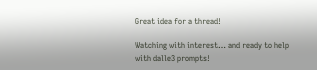Great idea for a thread!

Watching with interest… and ready to help with dalle3 prompts!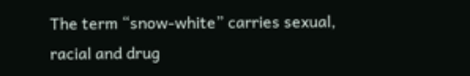The term “snow-white” carries sexual, racial and drug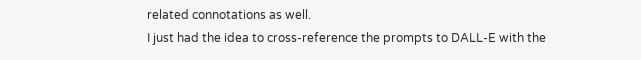related connotations as well.
I just had the idea to cross-reference the prompts to DALL-E with the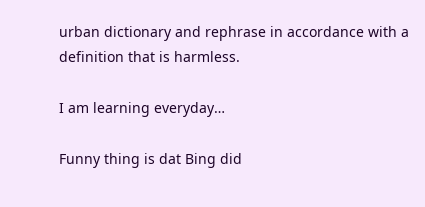urban dictionary and rephrase in accordance with a definition that is harmless.

I am learning everyday…

Funny thing is dat Bing did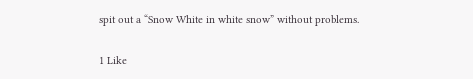spit out a “Snow White in white snow” without problems.

1 Like